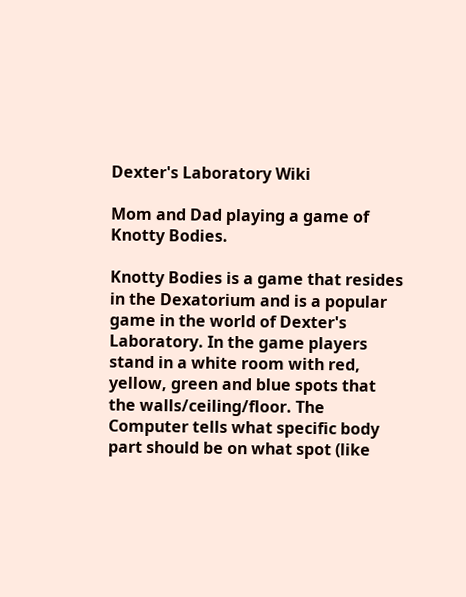Dexter's Laboratory Wiki

Mom and Dad playing a game of Knotty Bodies.

Knotty Bodies is a game that resides in the Dexatorium and is a popular game in the world of Dexter's Laboratory. In the game players stand in a white room with red, yellow, green and blue spots that the walls/ceiling/floor. The Computer tells what specific body part should be on what spot (like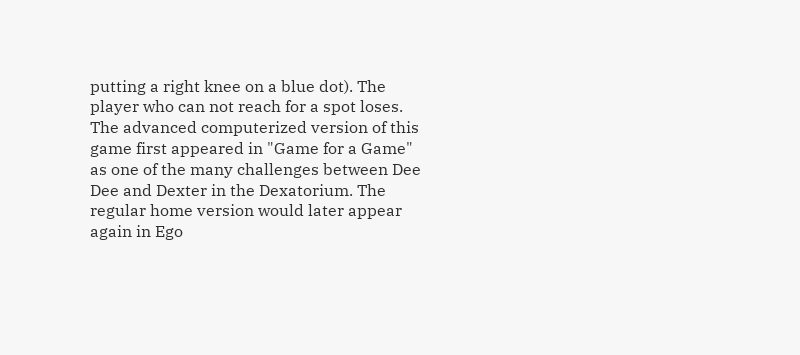putting a right knee on a blue dot). The player who can not reach for a spot loses. The advanced computerized version of this game first appeared in "Game for a Game" as one of the many challenges between Dee Dee and Dexter in the Dexatorium. The regular home version would later appear again in Ego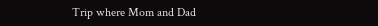Trip where Mom and Dad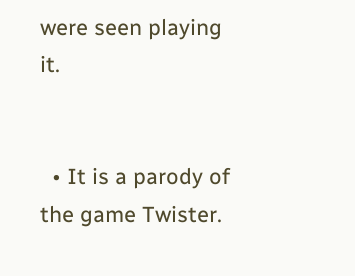were seen playing it.


  • It is a parody of the game Twister.